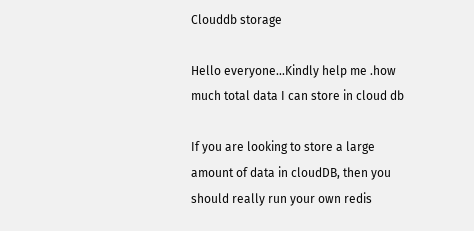Clouddb storage

Hello everyone...Kindly help me .how much total data I can store in cloud db

If you are looking to store a large amount of data in cloudDB, then you should really run your own redis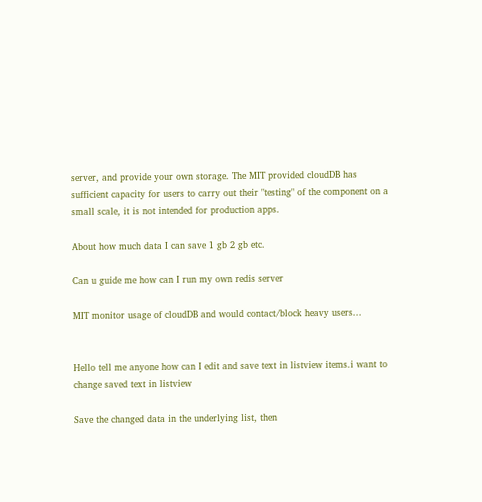server, and provide your own storage. The MIT provided cloudDB has sufficient capacity for users to carry out their "testing" of the component on a small scale, it is not intended for production apps.

About how much data I can save 1 gb 2 gb etc.

Can u guide me how can I run my own redis server

MIT monitor usage of cloudDB and would contact/block heavy users...


Hello tell me anyone how can I edit and save text in listview items.i want to change saved text in listview

Save the changed data in the underlying list, then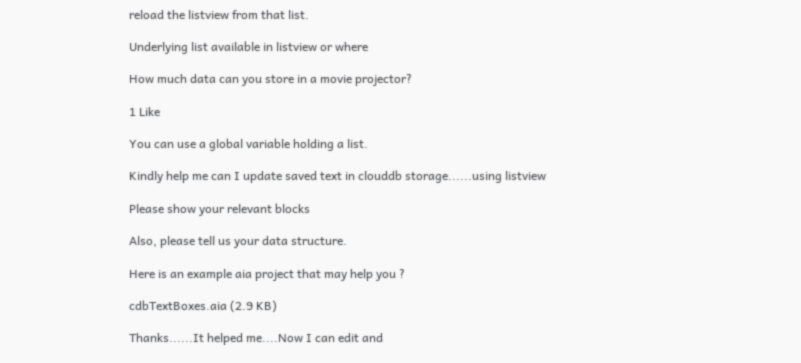reload the listview from that list.

Underlying list available in listview or where

How much data can you store in a movie projector?

1 Like

You can use a global variable holding a list.

Kindly help me can I update saved text in clouddb storage......using listview

Please show your relevant blocks

Also, please tell us your data structure.

Here is an example aia project that may help you ?

cdbTextBoxes.aia (2.9 KB)

Thanks......It helped me....Now I can edit and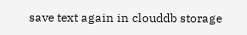save text again in clouddb storage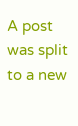A post was split to a new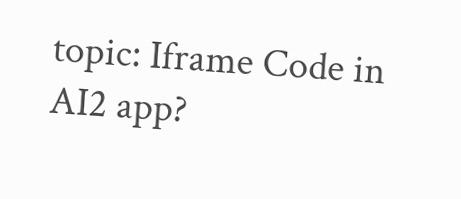topic: Iframe Code in AI2 app?